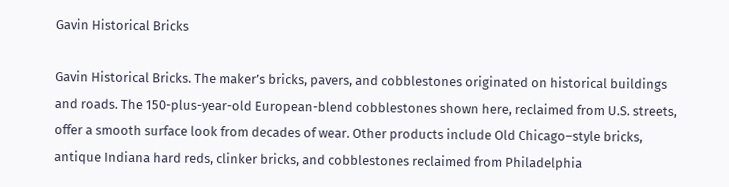Gavin Historical Bricks

Gavin Historical Bricks. The maker’s bricks, pavers, and cobblestones originated on historical buildings and roads. The 150-plus-year-old European-blend cobblestones shown here, reclaimed from U.S. streets, offer a smooth surface look from decades of wear. Other products include Old Chicago–style bricks, antique Indiana hard reds, clinker bricks, and cobblestones reclaimed from Philadelphia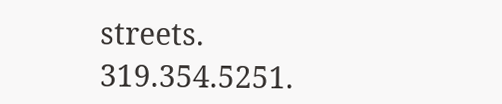streets. 319.354.5251.